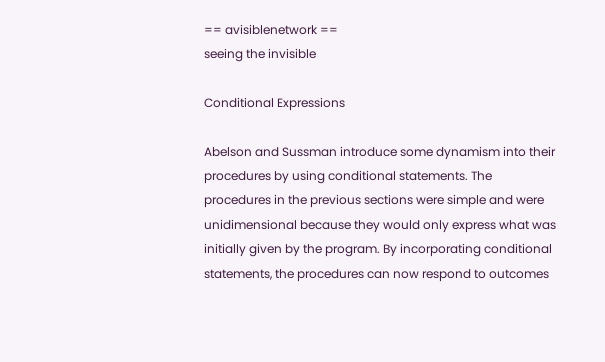== avisiblenetwork ==
seeing the invisible

Conditional Expressions

Abelson and Sussman introduce some dynamism into their procedures by using conditional statements. The procedures in the previous sections were simple and were unidimensional because they would only express what was initially given by the program. By incorporating conditional statements, the procedures can now respond to outcomes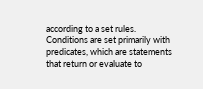according to a set rules. Conditions are set primarily with predicates, which are statements that return or evaluate to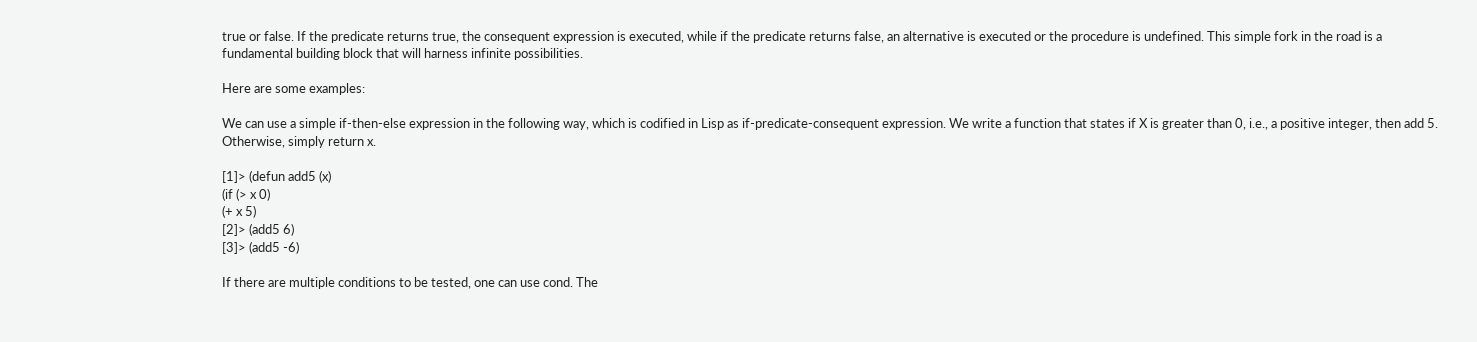true or false. If the predicate returns true, the consequent expression is executed, while if the predicate returns false, an alternative is executed or the procedure is undefined. This simple fork in the road is a fundamental building block that will harness infinite possibilities.

Here are some examples:

We can use a simple if-then-else expression in the following way, which is codified in Lisp as if-predicate-consequent expression. We write a function that states if X is greater than 0, i.e., a positive integer, then add 5. Otherwise, simply return x.

[1]> (defun add5 (x)
(if (> x 0)
(+ x 5)
[2]> (add5 6)
[3]> (add5 -6)

If there are multiple conditions to be tested, one can use cond. The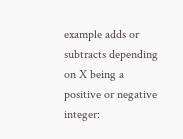example adds or subtracts depending on X being a positive or negative integer: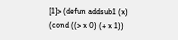[1]> (defun addsub1 (x)
(cond ((> x 0) (+ x 1))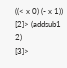((< x 0) (- x 1))
[2]> (addsub1 2)
[3]>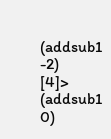(addsub1 -2)
[4]> (addsub1 0)